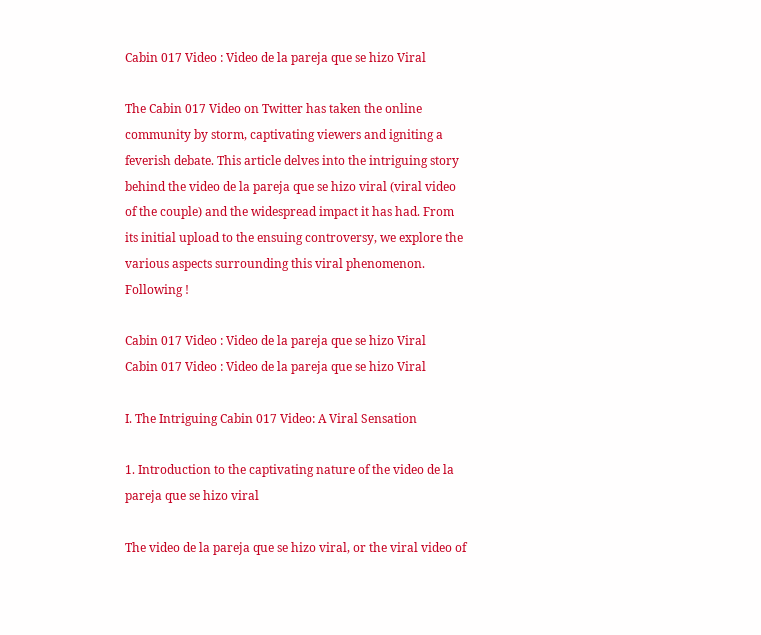Cabin 017 Video : Video de la pareja que se hizo Viral

The Cabin 017 Video on Twitter has taken the online community by storm, captivating viewers and igniting a feverish debate. This article delves into the intriguing story behind the video de la pareja que se hizo viral (viral video of the couple) and the widespread impact it has had. From its initial upload to the ensuing controversy, we explore the various aspects surrounding this viral phenomenon. Following !

Cabin 017 Video : Video de la pareja que se hizo Viral
Cabin 017 Video : Video de la pareja que se hizo Viral

I. The Intriguing Cabin 017 Video: A Viral Sensation

1. Introduction to the captivating nature of the video de la pareja que se hizo viral

The video de la pareja que se hizo viral, or the viral video of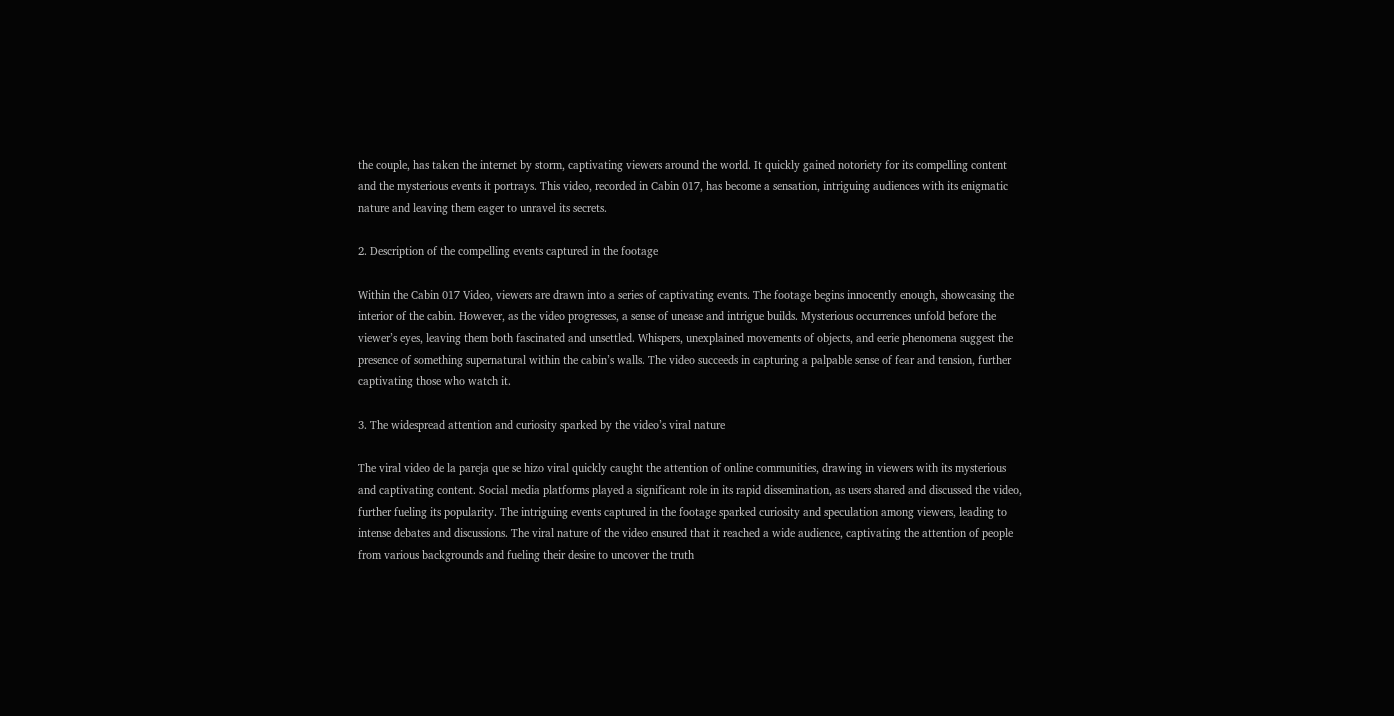the couple, has taken the internet by storm, captivating viewers around the world. It quickly gained notoriety for its compelling content and the mysterious events it portrays. This video, recorded in Cabin 017, has become a sensation, intriguing audiences with its enigmatic nature and leaving them eager to unravel its secrets.

2. Description of the compelling events captured in the footage

Within the Cabin 017 Video, viewers are drawn into a series of captivating events. The footage begins innocently enough, showcasing the interior of the cabin. However, as the video progresses, a sense of unease and intrigue builds. Mysterious occurrences unfold before the viewer’s eyes, leaving them both fascinated and unsettled. Whispers, unexplained movements of objects, and eerie phenomena suggest the presence of something supernatural within the cabin’s walls. The video succeeds in capturing a palpable sense of fear and tension, further captivating those who watch it.

3. The widespread attention and curiosity sparked by the video’s viral nature

The viral video de la pareja que se hizo viral quickly caught the attention of online communities, drawing in viewers with its mysterious and captivating content. Social media platforms played a significant role in its rapid dissemination, as users shared and discussed the video, further fueling its popularity. The intriguing events captured in the footage sparked curiosity and speculation among viewers, leading to intense debates and discussions. The viral nature of the video ensured that it reached a wide audience, captivating the attention of people from various backgrounds and fueling their desire to uncover the truth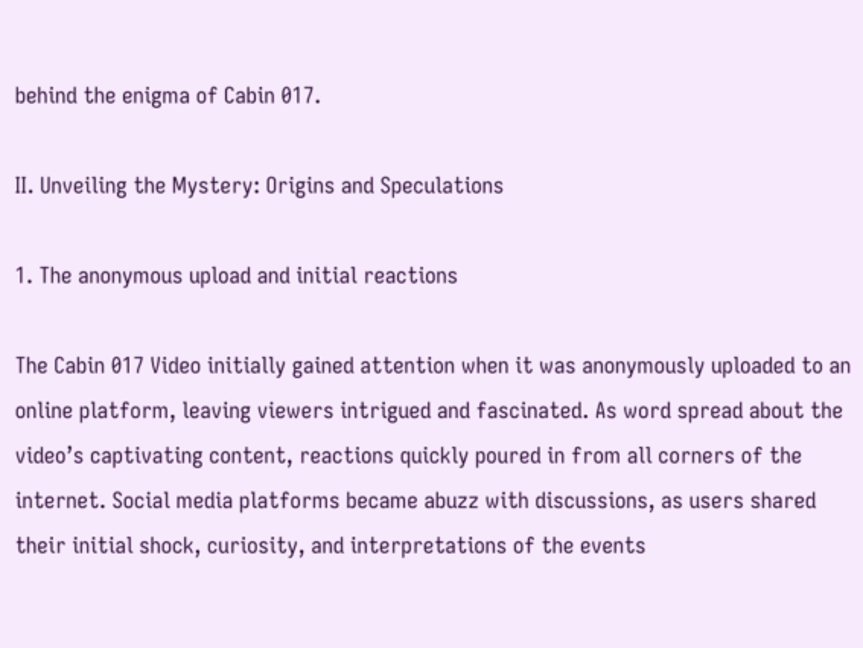behind the enigma of Cabin 017.

II. Unveiling the Mystery: Origins and Speculations

1. The anonymous upload and initial reactions

The Cabin 017 Video initially gained attention when it was anonymously uploaded to an online platform, leaving viewers intrigued and fascinated. As word spread about the video’s captivating content, reactions quickly poured in from all corners of the internet. Social media platforms became abuzz with discussions, as users shared their initial shock, curiosity, and interpretations of the events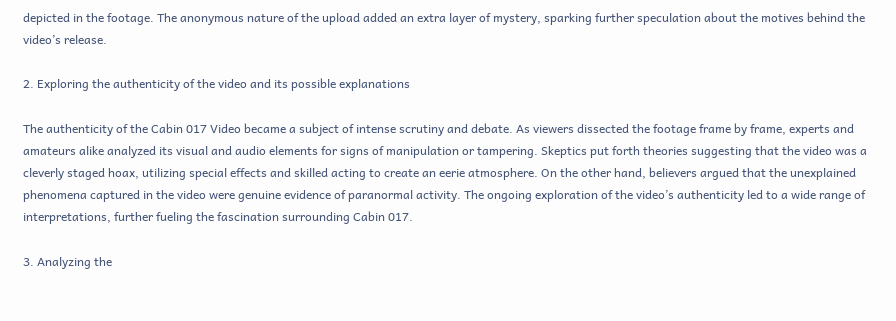depicted in the footage. The anonymous nature of the upload added an extra layer of mystery, sparking further speculation about the motives behind the video’s release.

2. Exploring the authenticity of the video and its possible explanations

The authenticity of the Cabin 017 Video became a subject of intense scrutiny and debate. As viewers dissected the footage frame by frame, experts and amateurs alike analyzed its visual and audio elements for signs of manipulation or tampering. Skeptics put forth theories suggesting that the video was a cleverly staged hoax, utilizing special effects and skilled acting to create an eerie atmosphere. On the other hand, believers argued that the unexplained phenomena captured in the video were genuine evidence of paranormal activity. The ongoing exploration of the video’s authenticity led to a wide range of interpretations, further fueling the fascination surrounding Cabin 017.

3. Analyzing the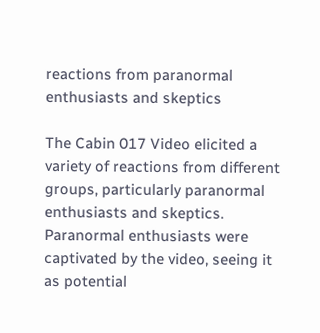reactions from paranormal enthusiasts and skeptics

The Cabin 017 Video elicited a variety of reactions from different groups, particularly paranormal enthusiasts and skeptics. Paranormal enthusiasts were captivated by the video, seeing it as potential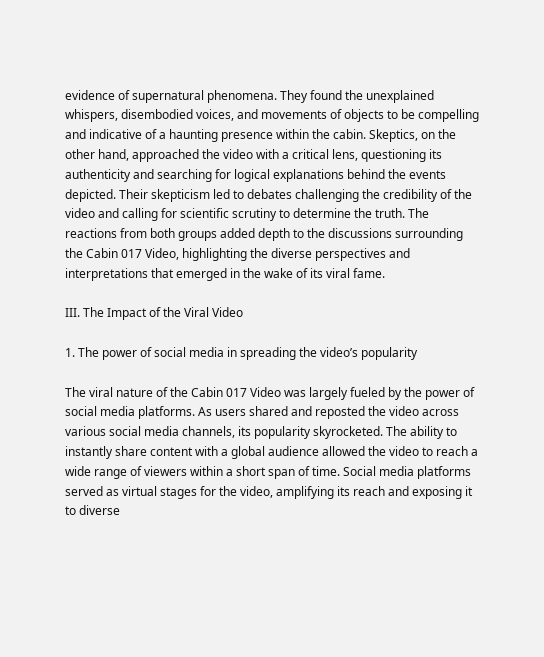evidence of supernatural phenomena. They found the unexplained whispers, disembodied voices, and movements of objects to be compelling and indicative of a haunting presence within the cabin. Skeptics, on the other hand, approached the video with a critical lens, questioning its authenticity and searching for logical explanations behind the events depicted. Their skepticism led to debates challenging the credibility of the video and calling for scientific scrutiny to determine the truth. The reactions from both groups added depth to the discussions surrounding the Cabin 017 Video, highlighting the diverse perspectives and interpretations that emerged in the wake of its viral fame.

III. The Impact of the Viral Video

1. The power of social media in spreading the video’s popularity

The viral nature of the Cabin 017 Video was largely fueled by the power of social media platforms. As users shared and reposted the video across various social media channels, its popularity skyrocketed. The ability to instantly share content with a global audience allowed the video to reach a wide range of viewers within a short span of time. Social media platforms served as virtual stages for the video, amplifying its reach and exposing it to diverse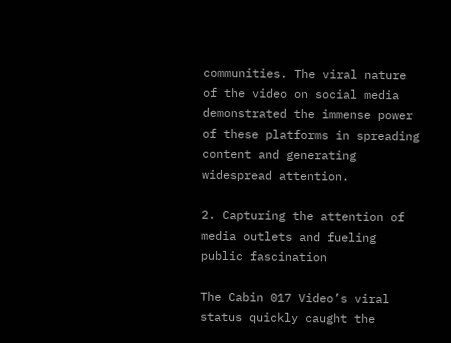communities. The viral nature of the video on social media demonstrated the immense power of these platforms in spreading content and generating widespread attention.

2. Capturing the attention of media outlets and fueling public fascination

The Cabin 017 Video’s viral status quickly caught the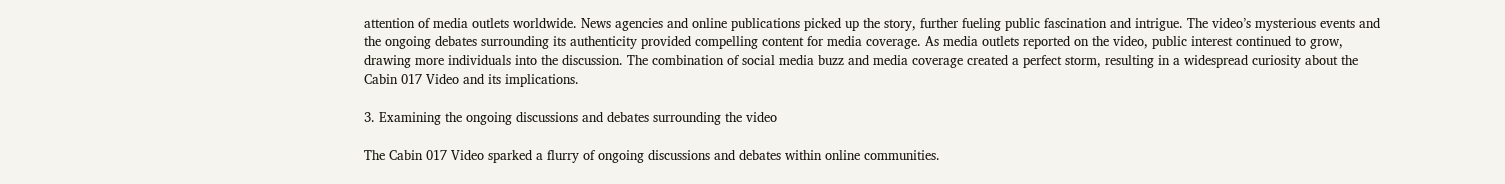attention of media outlets worldwide. News agencies and online publications picked up the story, further fueling public fascination and intrigue. The video’s mysterious events and the ongoing debates surrounding its authenticity provided compelling content for media coverage. As media outlets reported on the video, public interest continued to grow, drawing more individuals into the discussion. The combination of social media buzz and media coverage created a perfect storm, resulting in a widespread curiosity about the Cabin 017 Video and its implications.

3. Examining the ongoing discussions and debates surrounding the video

The Cabin 017 Video sparked a flurry of ongoing discussions and debates within online communities.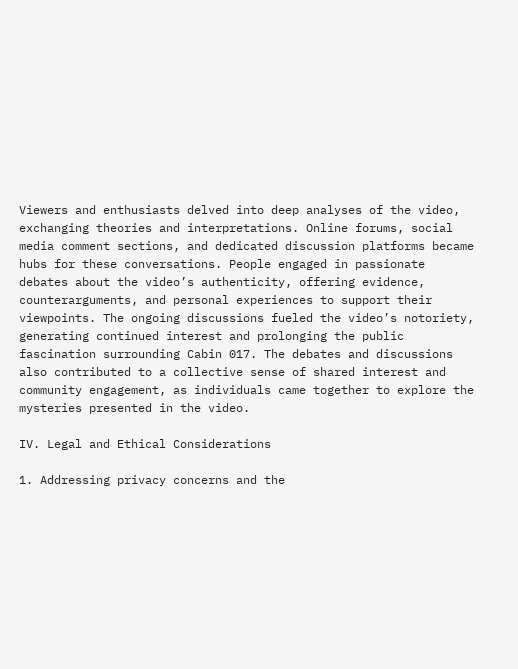Viewers and enthusiasts delved into deep analyses of the video, exchanging theories and interpretations. Online forums, social media comment sections, and dedicated discussion platforms became hubs for these conversations. People engaged in passionate debates about the video’s authenticity, offering evidence, counterarguments, and personal experiences to support their viewpoints. The ongoing discussions fueled the video’s notoriety, generating continued interest and prolonging the public fascination surrounding Cabin 017. The debates and discussions also contributed to a collective sense of shared interest and community engagement, as individuals came together to explore the mysteries presented in the video.

IV. Legal and Ethical Considerations

1. Addressing privacy concerns and the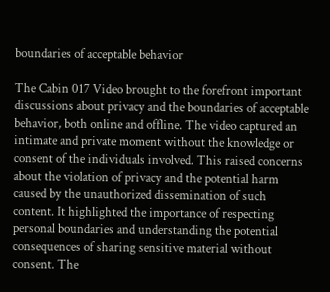boundaries of acceptable behavior

The Cabin 017 Video brought to the forefront important discussions about privacy and the boundaries of acceptable behavior, both online and offline. The video captured an intimate and private moment without the knowledge or consent of the individuals involved. This raised concerns about the violation of privacy and the potential harm caused by the unauthorized dissemination of such content. It highlighted the importance of respecting personal boundaries and understanding the potential consequences of sharing sensitive material without consent. The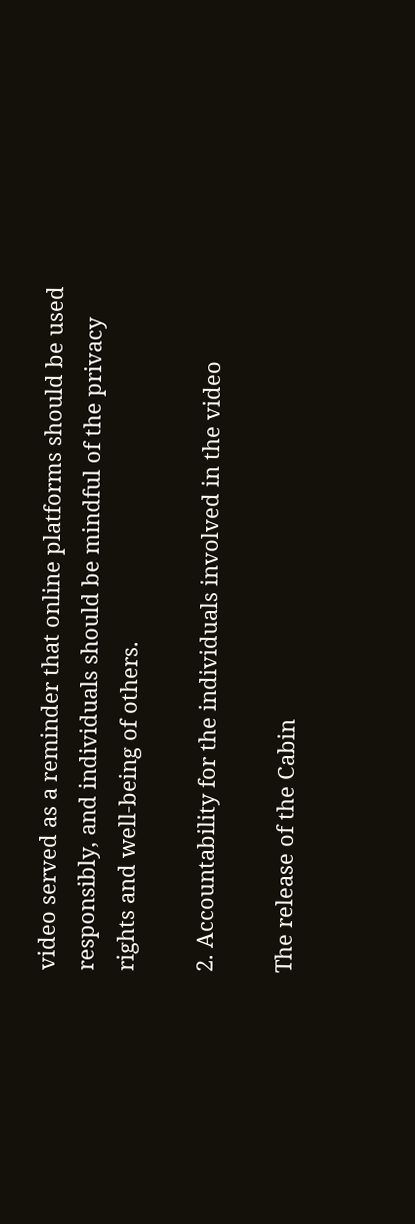video served as a reminder that online platforms should be used responsibly, and individuals should be mindful of the privacy rights and well-being of others.

2. Accountability for the individuals involved in the video

The release of the Cabin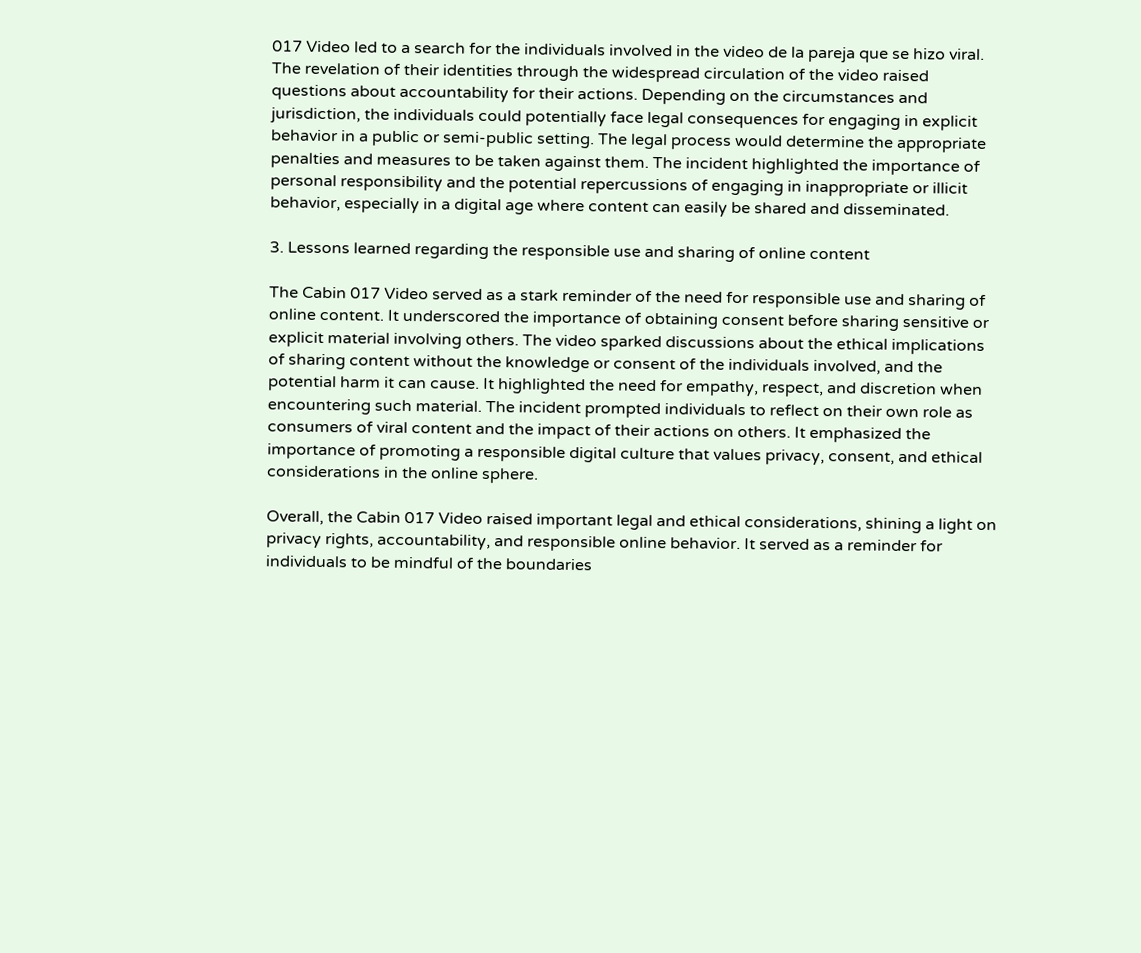017 Video led to a search for the individuals involved in the video de la pareja que se hizo viral. The revelation of their identities through the widespread circulation of the video raised questions about accountability for their actions. Depending on the circumstances and jurisdiction, the individuals could potentially face legal consequences for engaging in explicit behavior in a public or semi-public setting. The legal process would determine the appropriate penalties and measures to be taken against them. The incident highlighted the importance of personal responsibility and the potential repercussions of engaging in inappropriate or illicit behavior, especially in a digital age where content can easily be shared and disseminated.

3. Lessons learned regarding the responsible use and sharing of online content

The Cabin 017 Video served as a stark reminder of the need for responsible use and sharing of online content. It underscored the importance of obtaining consent before sharing sensitive or explicit material involving others. The video sparked discussions about the ethical implications of sharing content without the knowledge or consent of the individuals involved, and the potential harm it can cause. It highlighted the need for empathy, respect, and discretion when encountering such material. The incident prompted individuals to reflect on their own role as consumers of viral content and the impact of their actions on others. It emphasized the importance of promoting a responsible digital culture that values privacy, consent, and ethical considerations in the online sphere.

Overall, the Cabin 017 Video raised important legal and ethical considerations, shining a light on privacy rights, accountability, and responsible online behavior. It served as a reminder for individuals to be mindful of the boundaries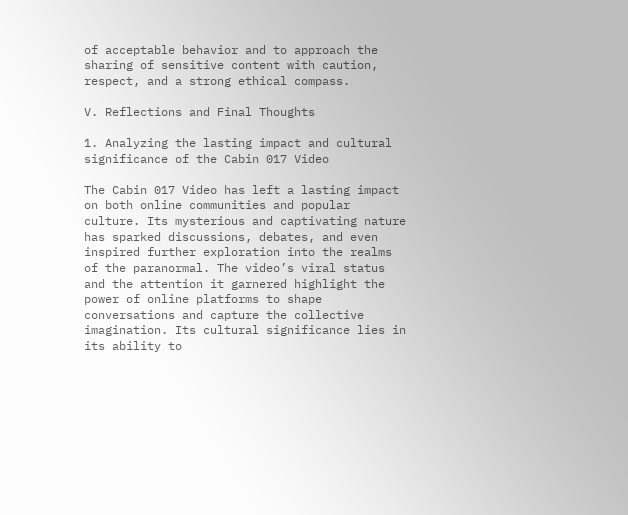of acceptable behavior and to approach the sharing of sensitive content with caution, respect, and a strong ethical compass.

V. Reflections and Final Thoughts

1. Analyzing the lasting impact and cultural significance of the Cabin 017 Video

The Cabin 017 Video has left a lasting impact on both online communities and popular culture. Its mysterious and captivating nature has sparked discussions, debates, and even inspired further exploration into the realms of the paranormal. The video’s viral status and the attention it garnered highlight the power of online platforms to shape conversations and capture the collective imagination. Its cultural significance lies in its ability to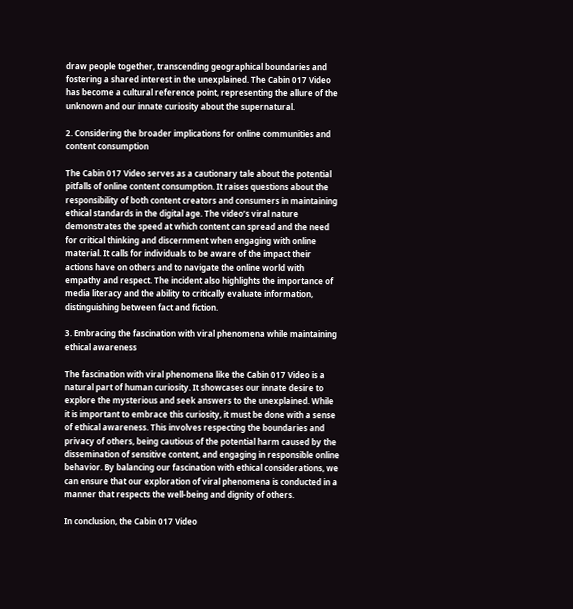draw people together, transcending geographical boundaries and fostering a shared interest in the unexplained. The Cabin 017 Video has become a cultural reference point, representing the allure of the unknown and our innate curiosity about the supernatural.

2. Considering the broader implications for online communities and content consumption

The Cabin 017 Video serves as a cautionary tale about the potential pitfalls of online content consumption. It raises questions about the responsibility of both content creators and consumers in maintaining ethical standards in the digital age. The video’s viral nature demonstrates the speed at which content can spread and the need for critical thinking and discernment when engaging with online material. It calls for individuals to be aware of the impact their actions have on others and to navigate the online world with empathy and respect. The incident also highlights the importance of media literacy and the ability to critically evaluate information, distinguishing between fact and fiction.

3. Embracing the fascination with viral phenomena while maintaining ethical awareness

The fascination with viral phenomena like the Cabin 017 Video is a natural part of human curiosity. It showcases our innate desire to explore the mysterious and seek answers to the unexplained. While it is important to embrace this curiosity, it must be done with a sense of ethical awareness. This involves respecting the boundaries and privacy of others, being cautious of the potential harm caused by the dissemination of sensitive content, and engaging in responsible online behavior. By balancing our fascination with ethical considerations, we can ensure that our exploration of viral phenomena is conducted in a manner that respects the well-being and dignity of others.

In conclusion, the Cabin 017 Video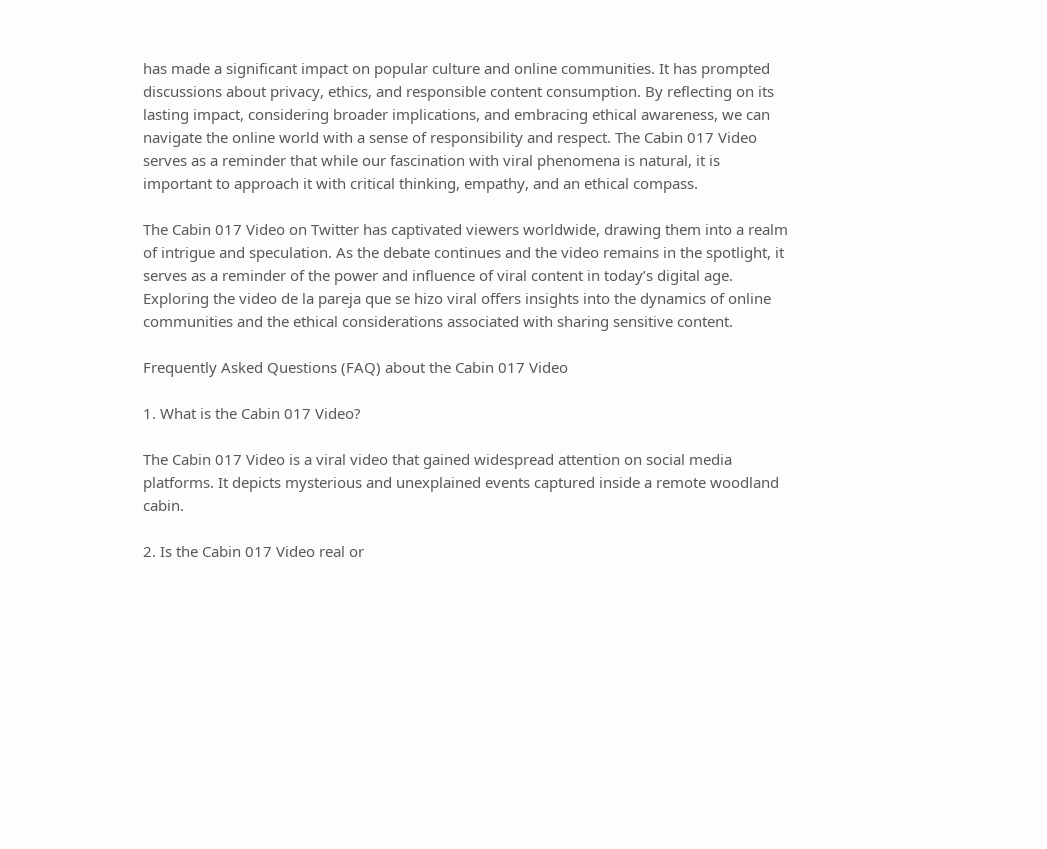has made a significant impact on popular culture and online communities. It has prompted discussions about privacy, ethics, and responsible content consumption. By reflecting on its lasting impact, considering broader implications, and embracing ethical awareness, we can navigate the online world with a sense of responsibility and respect. The Cabin 017 Video serves as a reminder that while our fascination with viral phenomena is natural, it is important to approach it with critical thinking, empathy, and an ethical compass.

The Cabin 017 Video on Twitter has captivated viewers worldwide, drawing them into a realm of intrigue and speculation. As the debate continues and the video remains in the spotlight, it serves as a reminder of the power and influence of viral content in today’s digital age. Exploring the video de la pareja que se hizo viral offers insights into the dynamics of online communities and the ethical considerations associated with sharing sensitive content.

Frequently Asked Questions (FAQ) about the Cabin 017 Video

1. What is the Cabin 017 Video?

The Cabin 017 Video is a viral video that gained widespread attention on social media platforms. It depicts mysterious and unexplained events captured inside a remote woodland cabin.

2. Is the Cabin 017 Video real or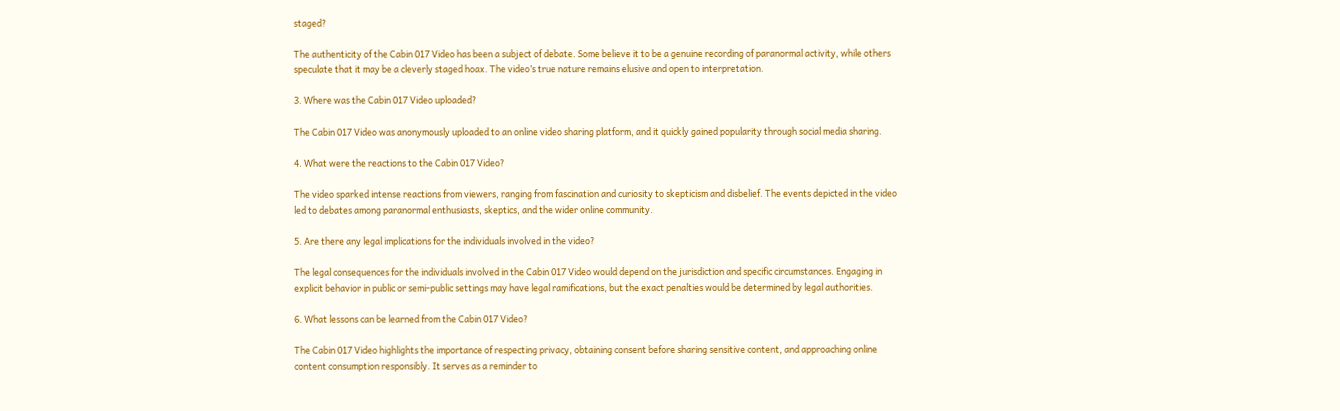staged?

The authenticity of the Cabin 017 Video has been a subject of debate. Some believe it to be a genuine recording of paranormal activity, while others speculate that it may be a cleverly staged hoax. The video’s true nature remains elusive and open to interpretation.

3. Where was the Cabin 017 Video uploaded?

The Cabin 017 Video was anonymously uploaded to an online video sharing platform, and it quickly gained popularity through social media sharing.

4. What were the reactions to the Cabin 017 Video?

The video sparked intense reactions from viewers, ranging from fascination and curiosity to skepticism and disbelief. The events depicted in the video led to debates among paranormal enthusiasts, skeptics, and the wider online community.

5. Are there any legal implications for the individuals involved in the video?

The legal consequences for the individuals involved in the Cabin 017 Video would depend on the jurisdiction and specific circumstances. Engaging in explicit behavior in public or semi-public settings may have legal ramifications, but the exact penalties would be determined by legal authorities.

6. What lessons can be learned from the Cabin 017 Video?

The Cabin 017 Video highlights the importance of respecting privacy, obtaining consent before sharing sensitive content, and approaching online content consumption responsibly. It serves as a reminder to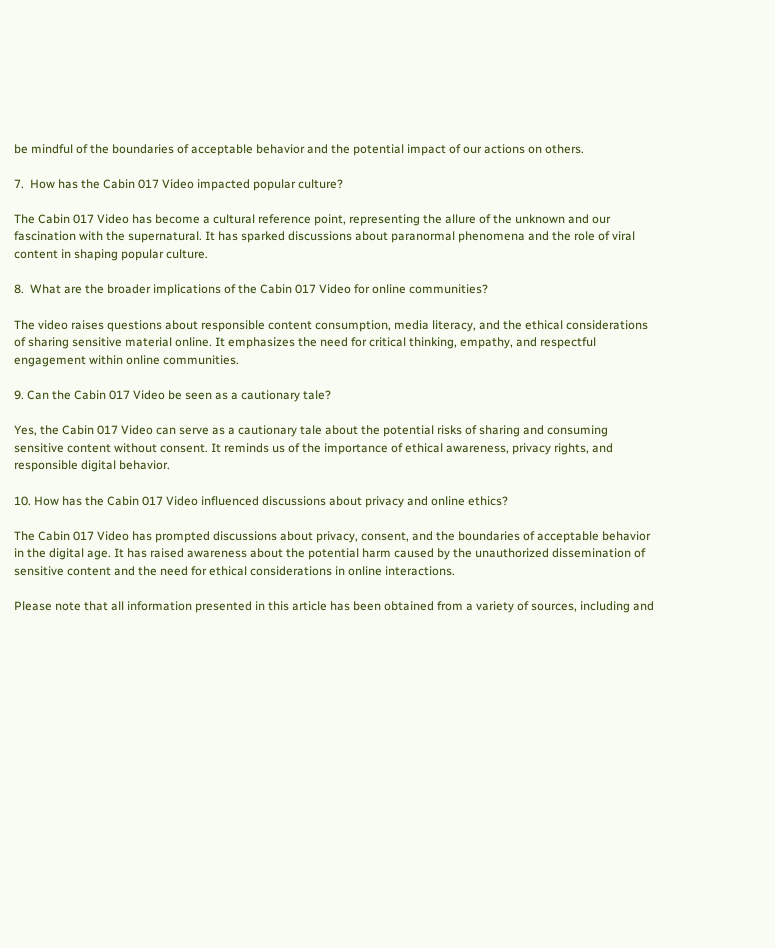be mindful of the boundaries of acceptable behavior and the potential impact of our actions on others.

7.  How has the Cabin 017 Video impacted popular culture?

The Cabin 017 Video has become a cultural reference point, representing the allure of the unknown and our fascination with the supernatural. It has sparked discussions about paranormal phenomena and the role of viral content in shaping popular culture.

8.  What are the broader implications of the Cabin 017 Video for online communities?

The video raises questions about responsible content consumption, media literacy, and the ethical considerations of sharing sensitive material online. It emphasizes the need for critical thinking, empathy, and respectful engagement within online communities.

9. Can the Cabin 017 Video be seen as a cautionary tale?

Yes, the Cabin 017 Video can serve as a cautionary tale about the potential risks of sharing and consuming sensitive content without consent. It reminds us of the importance of ethical awareness, privacy rights, and responsible digital behavior.

10. How has the Cabin 017 Video influenced discussions about privacy and online ethics?

The Cabin 017 Video has prompted discussions about privacy, consent, and the boundaries of acceptable behavior in the digital age. It has raised awareness about the potential harm caused by the unauthorized dissemination of sensitive content and the need for ethical considerations in online interactions.

Please note that all information presented in this article has been obtained from a variety of sources, including and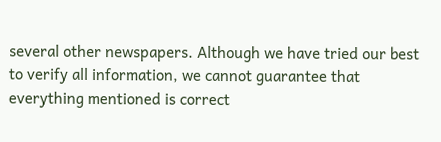several other newspapers. Although we have tried our best to verify all information, we cannot guarantee that everything mentioned is correct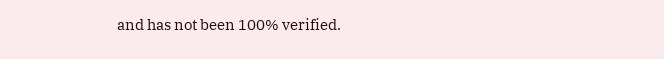and has not been 100% verified.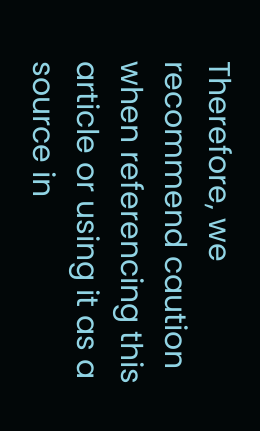Therefore, we recommend caution when referencing this article or using it as a source in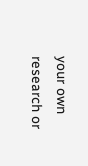your own research or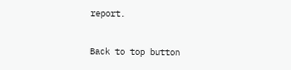report.

Back to top button